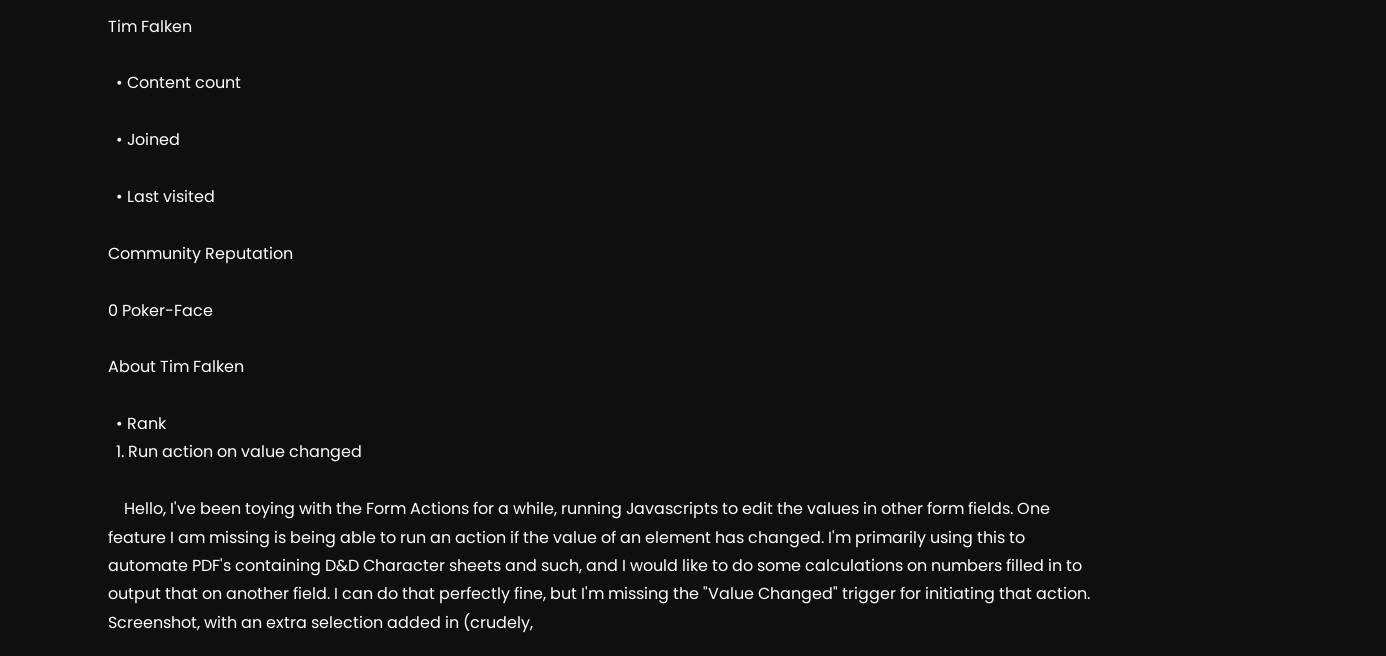Tim Falken

  • Content count

  • Joined

  • Last visited

Community Reputation

0 Poker-Face

About Tim Falken

  • Rank
  1. Run action on value changed

    Hello, I've been toying with the Form Actions for a while, running Javascripts to edit the values in other form fields. One feature I am missing is being able to run an action if the value of an element has changed. I'm primarily using this to automate PDF's containing D&D Character sheets and such, and I would like to do some calculations on numbers filled in to output that on another field. I can do that perfectly fine, but I'm missing the "Value Changed" trigger for initiating that action. Screenshot, with an extra selection added in (crudely,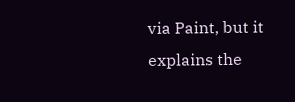via Paint, but it explains the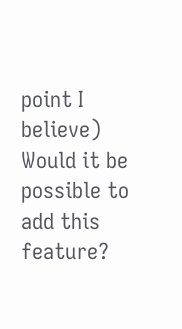point I believe) Would it be possible to add this feature?